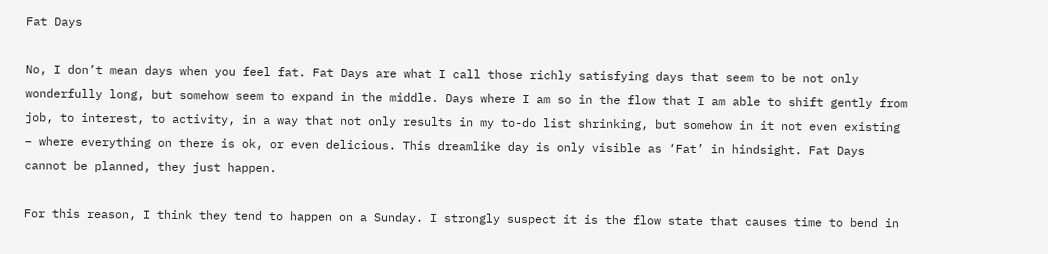Fat Days

No, I don’t mean days when you feel fat. Fat Days are what I call those richly satisfying days that seem to be not only wonderfully long, but somehow seem to expand in the middle. Days where I am so in the flow that I am able to shift gently from job, to interest, to activity, in a way that not only results in my to-do list shrinking, but somehow in it not even existing – where everything on there is ok, or even delicious. This dreamlike day is only visible as ‘Fat’ in hindsight. Fat Days cannot be planned, they just happen.

For this reason, I think they tend to happen on a Sunday. I strongly suspect it is the flow state that causes time to bend in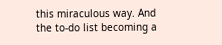this miraculous way. And the to-do list becoming a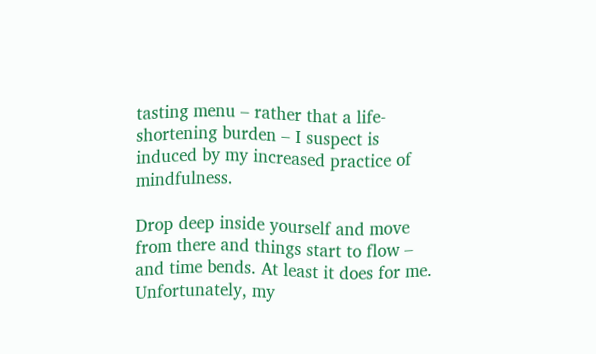tasting menu – rather that a life-shortening burden – I suspect is induced by my increased practice of mindfulness.

Drop deep inside yourself and move from there and things start to flow – and time bends. At least it does for me. Unfortunately, my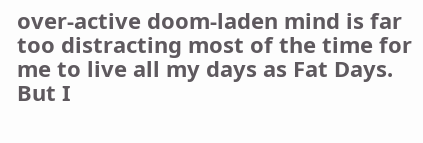over-active doom-laden mind is far too distracting most of the time for me to live all my days as Fat Days. But I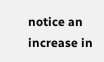notice an increase in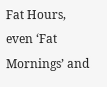Fat Hours, even ‘Fat Mornings’ and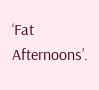‘Fat Afternoons’.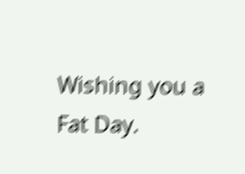Wishing you a Fat Day.